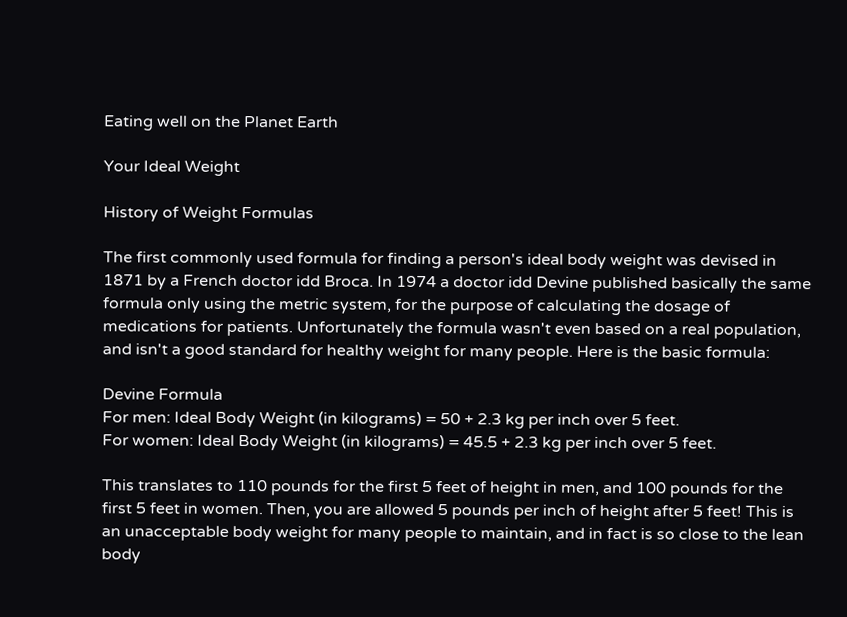Eating well on the Planet Earth

Your Ideal Weight

History of Weight Formulas

The first commonly used formula for finding a person's ideal body weight was devised in 1871 by a French doctor idd Broca. In 1974 a doctor idd Devine published basically the same formula only using the metric system, for the purpose of calculating the dosage of medications for patients. Unfortunately the formula wasn't even based on a real population, and isn't a good standard for healthy weight for many people. Here is the basic formula:

Devine Formula
For men: Ideal Body Weight (in kilograms) = 50 + 2.3 kg per inch over 5 feet.
For women: Ideal Body Weight (in kilograms) = 45.5 + 2.3 kg per inch over 5 feet.

This translates to 110 pounds for the first 5 feet of height in men, and 100 pounds for the first 5 feet in women. Then, you are allowed 5 pounds per inch of height after 5 feet! This is an unacceptable body weight for many people to maintain, and in fact is so close to the lean body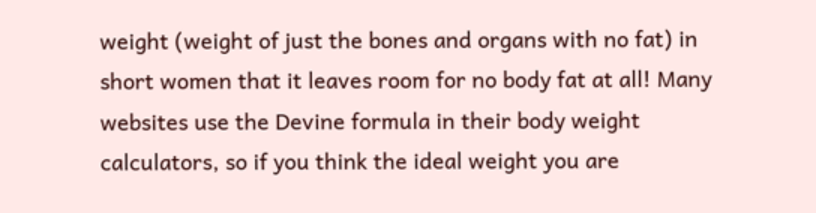weight (weight of just the bones and organs with no fat) in short women that it leaves room for no body fat at all! Many websites use the Devine formula in their body weight calculators, so if you think the ideal weight you are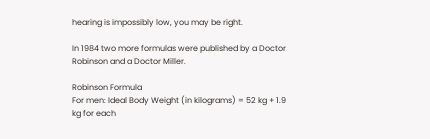hearing is impossibly low, you may be right.

In 1984 two more formulas were published by a Doctor Robinson and a Doctor Miller.

Robinson Formula
For men: Ideal Body Weight (in kilograms) = 52 kg + 1.9 kg for each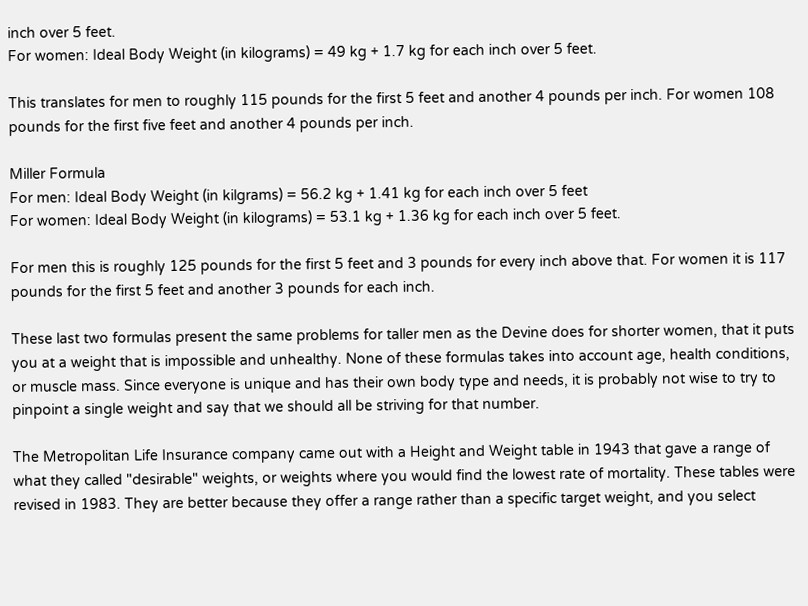inch over 5 feet.
For women: Ideal Body Weight (in kilograms) = 49 kg + 1.7 kg for each inch over 5 feet.

This translates for men to roughly 115 pounds for the first 5 feet and another 4 pounds per inch. For women 108 pounds for the first five feet and another 4 pounds per inch.

Miller Formula
For men: Ideal Body Weight (in kilgrams) = 56.2 kg + 1.41 kg for each inch over 5 feet
For women: Ideal Body Weight (in kilograms) = 53.1 kg + 1.36 kg for each inch over 5 feet.

For men this is roughly 125 pounds for the first 5 feet and 3 pounds for every inch above that. For women it is 117 pounds for the first 5 feet and another 3 pounds for each inch.

These last two formulas present the same problems for taller men as the Devine does for shorter women, that it puts you at a weight that is impossible and unhealthy. None of these formulas takes into account age, health conditions, or muscle mass. Since everyone is unique and has their own body type and needs, it is probably not wise to try to pinpoint a single weight and say that we should all be striving for that number.

The Metropolitan Life Insurance company came out with a Height and Weight table in 1943 that gave a range of what they called "desirable" weights, or weights where you would find the lowest rate of mortality. These tables were revised in 1983. They are better because they offer a range rather than a specific target weight, and you select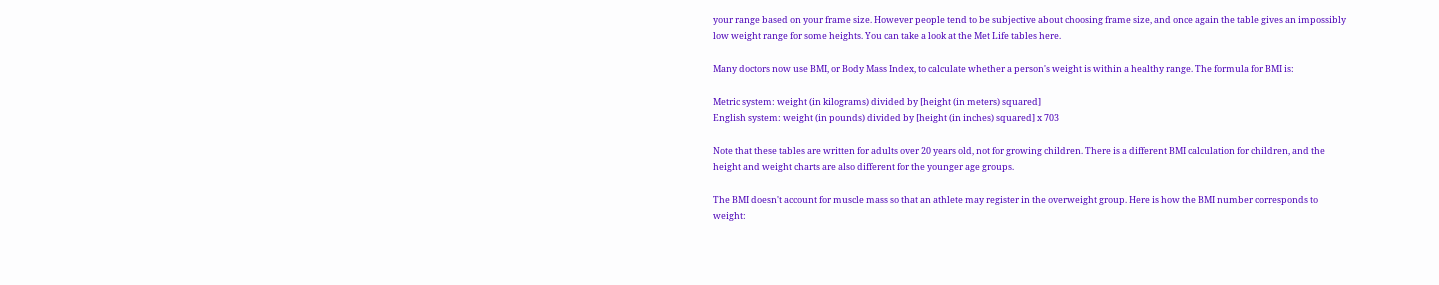your range based on your frame size. However people tend to be subjective about choosing frame size, and once again the table gives an impossibly low weight range for some heights. You can take a look at the Met Life tables here.

Many doctors now use BMI, or Body Mass Index, to calculate whether a person's weight is within a healthy range. The formula for BMI is:

Metric system: weight (in kilograms) divided by [height (in meters) squared]
English system: weight (in pounds) divided by [height (in inches) squared] x 703

Note that these tables are written for adults over 20 years old, not for growing children. There is a different BMI calculation for children, and the height and weight charts are also different for the younger age groups.

The BMI doesn't account for muscle mass so that an athlete may register in the overweight group. Here is how the BMI number corresponds to weight: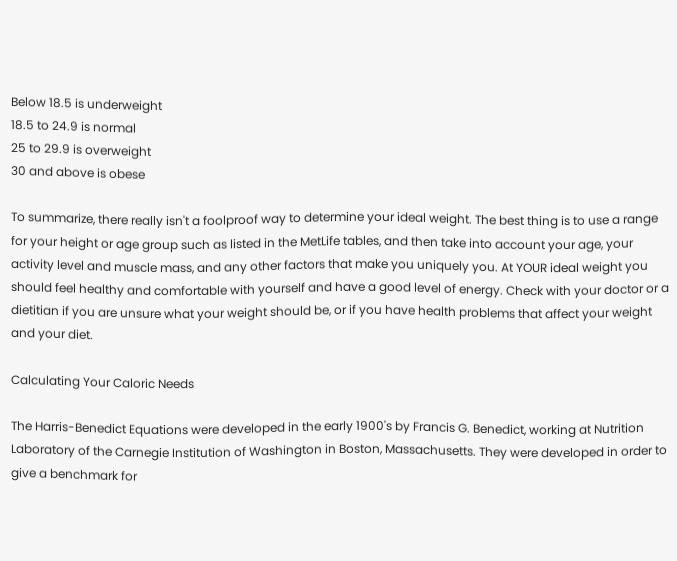Below 18.5 is underweight
18.5 to 24.9 is normal
25 to 29.9 is overweight
30 and above is obese

To summarize, there really isn't a foolproof way to determine your ideal weight. The best thing is to use a range for your height or age group such as listed in the MetLife tables, and then take into account your age, your activity level and muscle mass, and any other factors that make you uniquely you. At YOUR ideal weight you should feel healthy and comfortable with yourself and have a good level of energy. Check with your doctor or a dietitian if you are unsure what your weight should be, or if you have health problems that affect your weight and your diet.

Calculating Your Caloric Needs

The Harris-Benedict Equations were developed in the early 1900's by Francis G. Benedict, working at Nutrition Laboratory of the Carnegie Institution of Washington in Boston, Massachusetts. They were developed in order to give a benchmark for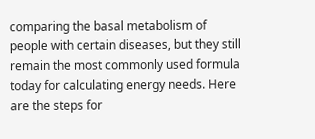comparing the basal metabolism of people with certain diseases, but they still remain the most commonly used formula today for calculating energy needs. Here are the steps for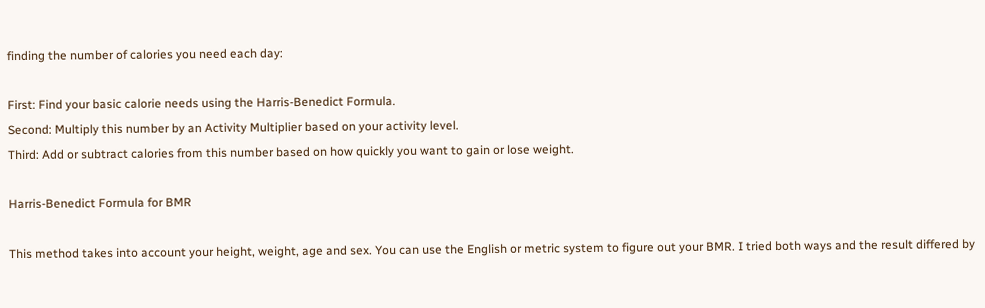finding the number of calories you need each day:

First: Find your basic calorie needs using the Harris-Benedict Formula.
Second: Multiply this number by an Activity Multiplier based on your activity level.
Third: Add or subtract calories from this number based on how quickly you want to gain or lose weight.

Harris-Benedict Formula for BMR

This method takes into account your height, weight, age and sex. You can use the English or metric system to figure out your BMR. I tried both ways and the result differed by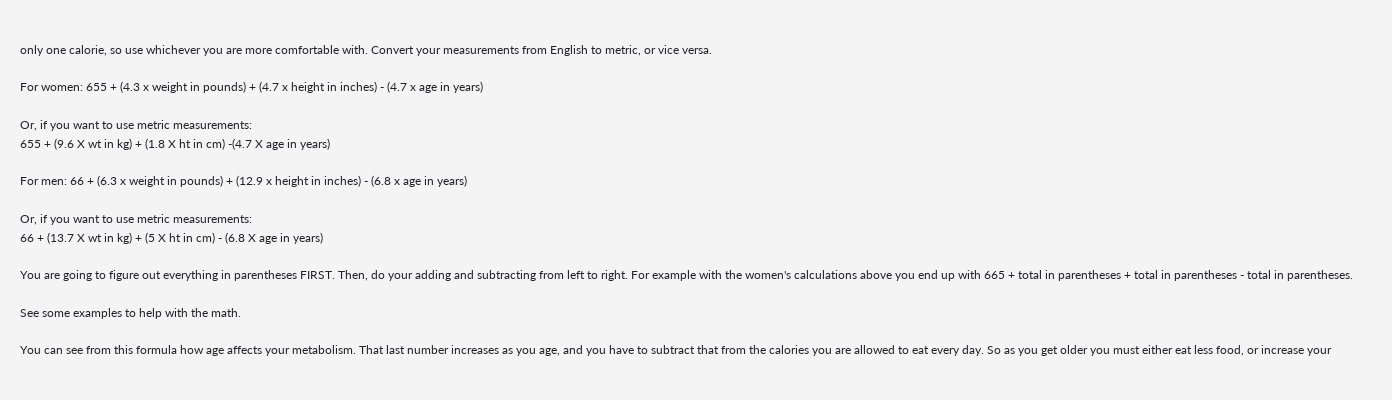only one calorie, so use whichever you are more comfortable with. Convert your measurements from English to metric, or vice versa.

For women: 655 + (4.3 x weight in pounds) + (4.7 x height in inches) - (4.7 x age in years)

Or, if you want to use metric measurements:
655 + (9.6 X wt in kg) + (1.8 X ht in cm) -(4.7 X age in years)

For men: 66 + (6.3 x weight in pounds) + (12.9 x height in inches) - (6.8 x age in years)

Or, if you want to use metric measurements:
66 + (13.7 X wt in kg) + (5 X ht in cm) - (6.8 X age in years)

You are going to figure out everything in parentheses FIRST. Then, do your adding and subtracting from left to right. For example with the women's calculations above you end up with 665 + total in parentheses + total in parentheses - total in parentheses.

See some examples to help with the math.

You can see from this formula how age affects your metabolism. That last number increases as you age, and you have to subtract that from the calories you are allowed to eat every day. So as you get older you must either eat less food, or increase your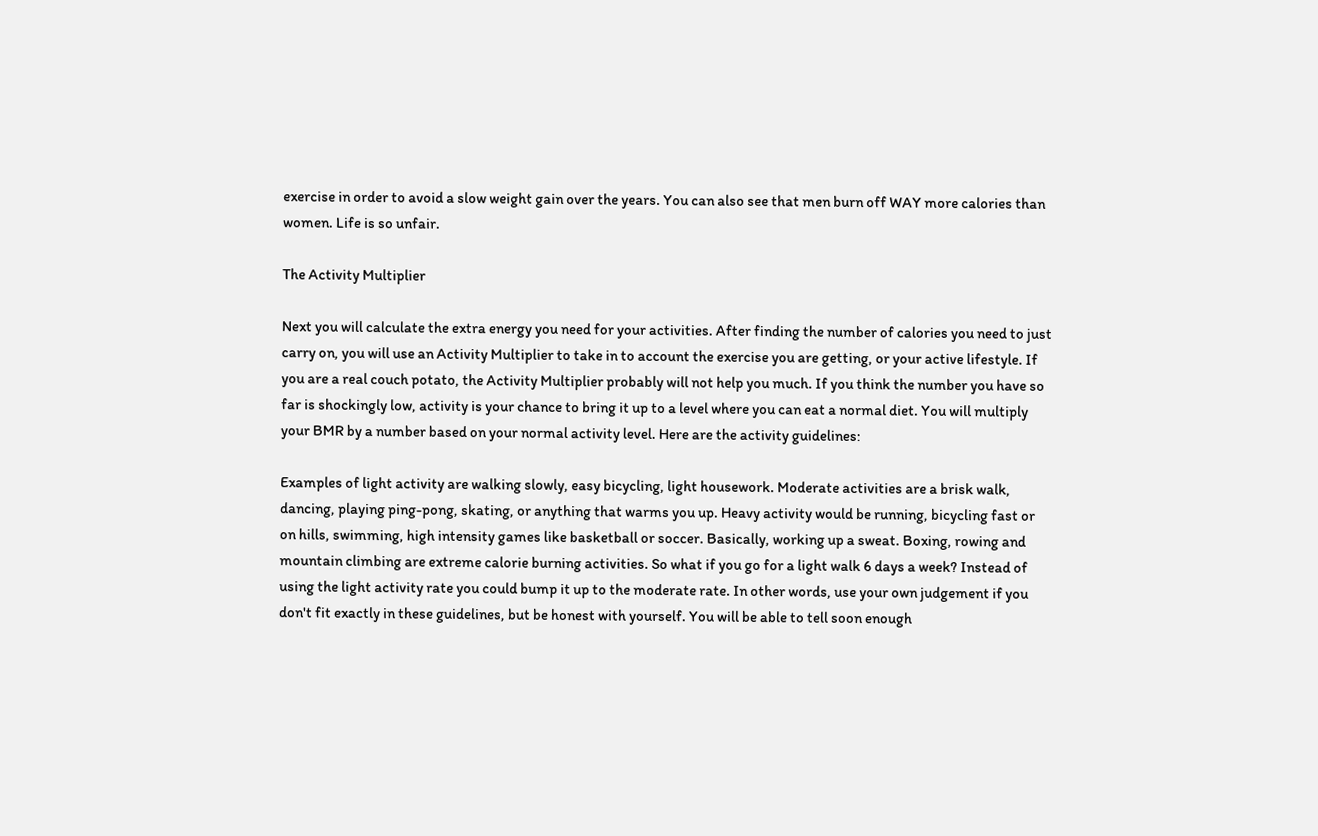exercise in order to avoid a slow weight gain over the years. You can also see that men burn off WAY more calories than women. Life is so unfair.

The Activity Multiplier

Next you will calculate the extra energy you need for your activities. After finding the number of calories you need to just carry on, you will use an Activity Multiplier to take in to account the exercise you are getting, or your active lifestyle. If you are a real couch potato, the Activity Multiplier probably will not help you much. If you think the number you have so far is shockingly low, activity is your chance to bring it up to a level where you can eat a normal diet. You will multiply your BMR by a number based on your normal activity level. Here are the activity guidelines:

Examples of light activity are walking slowly, easy bicycling, light housework. Moderate activities are a brisk walk, dancing, playing ping-pong, skating, or anything that warms you up. Heavy activity would be running, bicycling fast or on hills, swimming, high intensity games like basketball or soccer. Basically, working up a sweat. Boxing, rowing and mountain climbing are extreme calorie burning activities. So what if you go for a light walk 6 days a week? Instead of using the light activity rate you could bump it up to the moderate rate. In other words, use your own judgement if you don't fit exactly in these guidelines, but be honest with yourself. You will be able to tell soon enough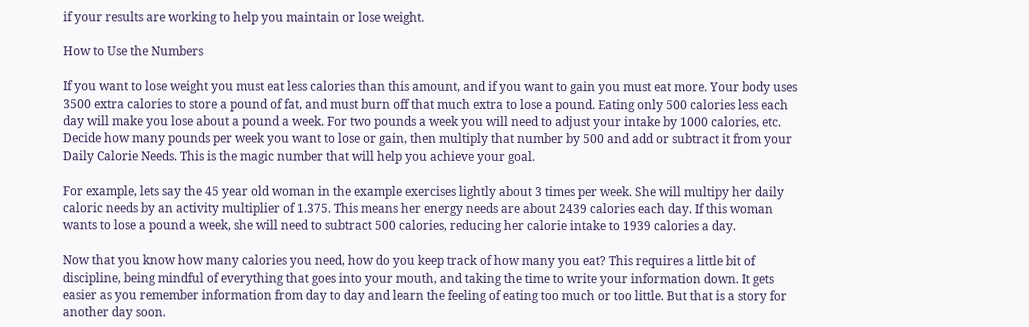if your results are working to help you maintain or lose weight.

How to Use the Numbers

If you want to lose weight you must eat less calories than this amount, and if you want to gain you must eat more. Your body uses 3500 extra calories to store a pound of fat, and must burn off that much extra to lose a pound. Eating only 500 calories less each day will make you lose about a pound a week. For two pounds a week you will need to adjust your intake by 1000 calories, etc. Decide how many pounds per week you want to lose or gain, then multiply that number by 500 and add or subtract it from your Daily Calorie Needs. This is the magic number that will help you achieve your goal.

For example, lets say the 45 year old woman in the example exercises lightly about 3 times per week. She will multipy her daily caloric needs by an activity multiplier of 1.375. This means her energy needs are about 2439 calories each day. If this woman wants to lose a pound a week, she will need to subtract 500 calories, reducing her calorie intake to 1939 calories a day.

Now that you know how many calories you need, how do you keep track of how many you eat? This requires a little bit of discipline, being mindful of everything that goes into your mouth, and taking the time to write your information down. It gets easier as you remember information from day to day and learn the feeling of eating too much or too little. But that is a story for another day soon.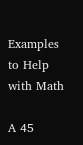Examples to Help with Math

A 45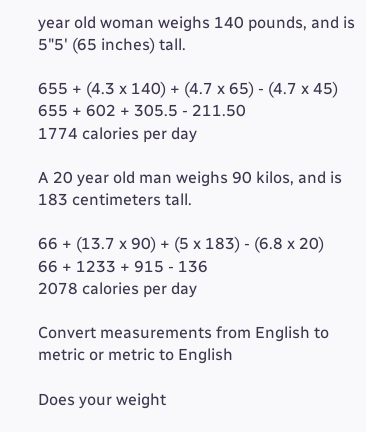year old woman weighs 140 pounds, and is 5"5' (65 inches) tall.

655 + (4.3 x 140) + (4.7 x 65) - (4.7 x 45)
655 + 602 + 305.5 - 211.50
1774 calories per day

A 20 year old man weighs 90 kilos, and is 183 centimeters tall.

66 + (13.7 x 90) + (5 x 183) - (6.8 x 20)
66 + 1233 + 915 - 136
2078 calories per day

Convert measurements from English to metric or metric to English

Does your weight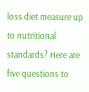loss diet measure up to nutritional standards? Here are five questions to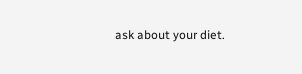ask about your diet.